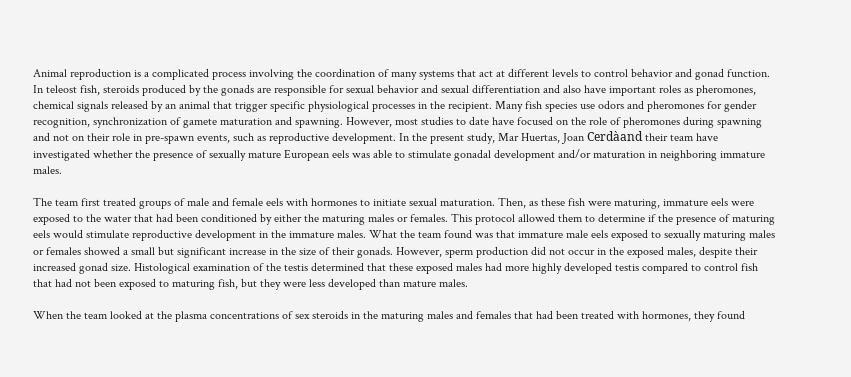Animal reproduction is a complicated process involving the coordination of many systems that act at different levels to control behavior and gonad function. In teleost fish, steroids produced by the gonads are responsible for sexual behavior and sexual differentiation and also have important roles as pheromones, chemical signals released by an animal that trigger specific physiological processes in the recipient. Many fish species use odors and pheromones for gender recognition, synchronization of gamete maturation and spawning. However, most studies to date have focused on the role of pheromones during spawning and not on their role in pre-spawn events, such as reproductive development. In the present study, Mar Huertas, Joan Cerdàand their team have investigated whether the presence of sexually mature European eels was able to stimulate gonadal development and/or maturation in neighboring immature males.

The team first treated groups of male and female eels with hormones to initiate sexual maturation. Then, as these fish were maturing, immature eels were exposed to the water that had been conditioned by either the maturing males or females. This protocol allowed them to determine if the presence of maturing eels would stimulate reproductive development in the immature males. What the team found was that immature male eels exposed to sexually maturing males or females showed a small but significant increase in the size of their gonads. However, sperm production did not occur in the exposed males, despite their increased gonad size. Histological examination of the testis determined that these exposed males had more highly developed testis compared to control fish that had not been exposed to maturing fish, but they were less developed than mature males.

When the team looked at the plasma concentrations of sex steroids in the maturing males and females that had been treated with hormones, they found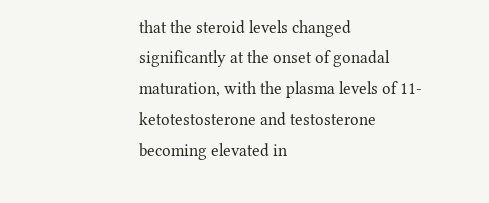that the steroid levels changed significantly at the onset of gonadal maturation, with the plasma levels of 11-ketotestosterone and testosterone becoming elevated in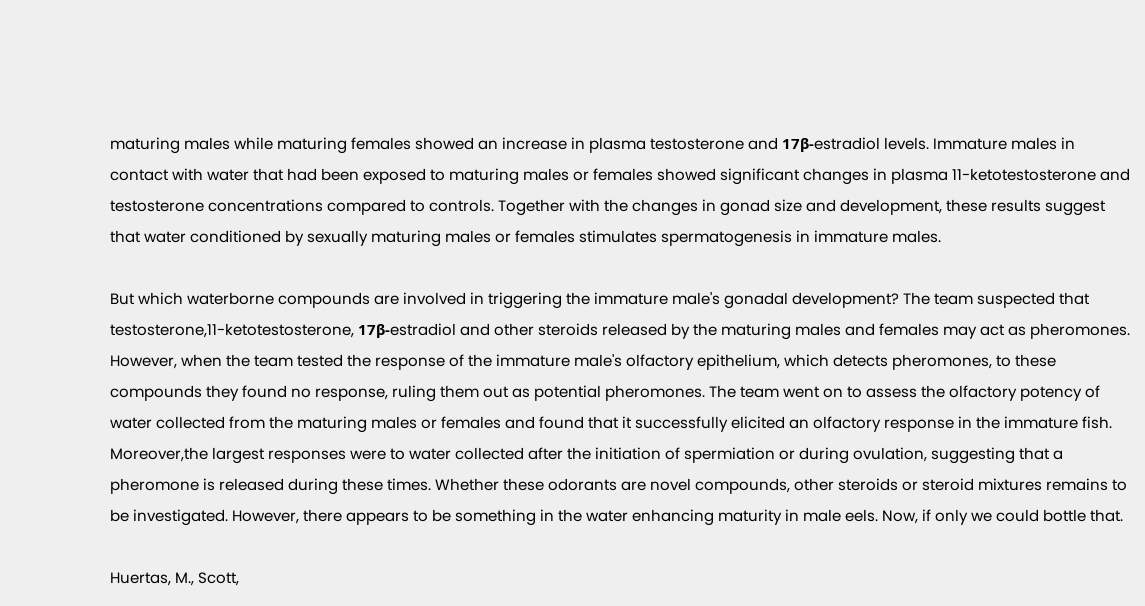maturing males while maturing females showed an increase in plasma testosterone and 17β-estradiol levels. Immature males in contact with water that had been exposed to maturing males or females showed significant changes in plasma 11-ketotestosterone and testosterone concentrations compared to controls. Together with the changes in gonad size and development, these results suggest that water conditioned by sexually maturing males or females stimulates spermatogenesis in immature males.

But which waterborne compounds are involved in triggering the immature male's gonadal development? The team suspected that testosterone,11-ketotestosterone, 17β-estradiol and other steroids released by the maturing males and females may act as pheromones. However, when the team tested the response of the immature male's olfactory epithelium, which detects pheromones, to these compounds they found no response, ruling them out as potential pheromones. The team went on to assess the olfactory potency of water collected from the maturing males or females and found that it successfully elicited an olfactory response in the immature fish. Moreover,the largest responses were to water collected after the initiation of spermiation or during ovulation, suggesting that a pheromone is released during these times. Whether these odorants are novel compounds, other steroids or steroid mixtures remains to be investigated. However, there appears to be something in the water enhancing maturity in male eels. Now, if only we could bottle that.

Huertas, M., Scott,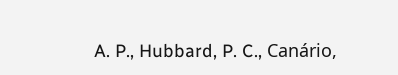A. P., Hubbard, P. C., Canário,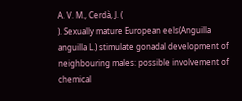A. V. M., Cerdà, J. (
). Sexually mature European eels(Anguilla anguilla L.) stimulate gonadal development of neighbouring males: possible involvement of chemical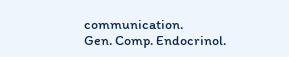communication.
Gen. Comp. Endocrinol.